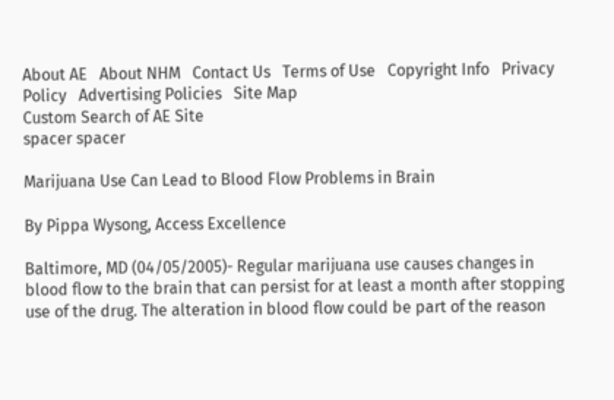About AE   About NHM   Contact Us   Terms of Use   Copyright Info   Privacy Policy   Advertising Policies   Site Map
Custom Search of AE Site
spacer spacer

Marijuana Use Can Lead to Blood Flow Problems in Brain

By Pippa Wysong, Access Excellence

Baltimore, MD (04/05/2005)- Regular marijuana use causes changes in blood flow to the brain that can persist for at least a month after stopping use of the drug. The alteration in blood flow could be part of the reason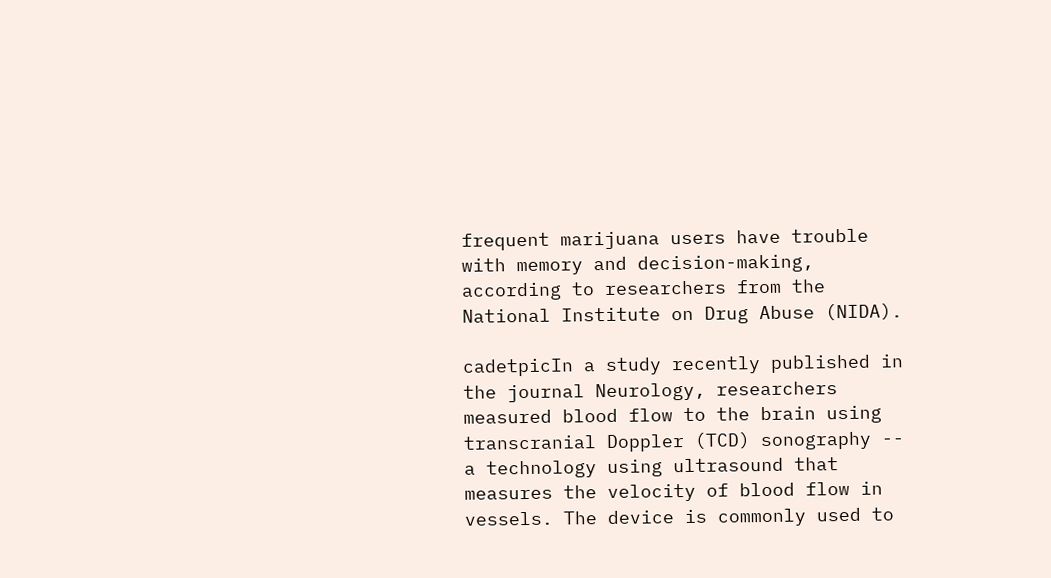frequent marijuana users have trouble with memory and decision-making, according to researchers from the National Institute on Drug Abuse (NIDA).

cadetpicIn a study recently published in the journal Neurology, researchers measured blood flow to the brain using transcranial Doppler (TCD) sonography -- a technology using ultrasound that measures the velocity of blood flow in vessels. The device is commonly used to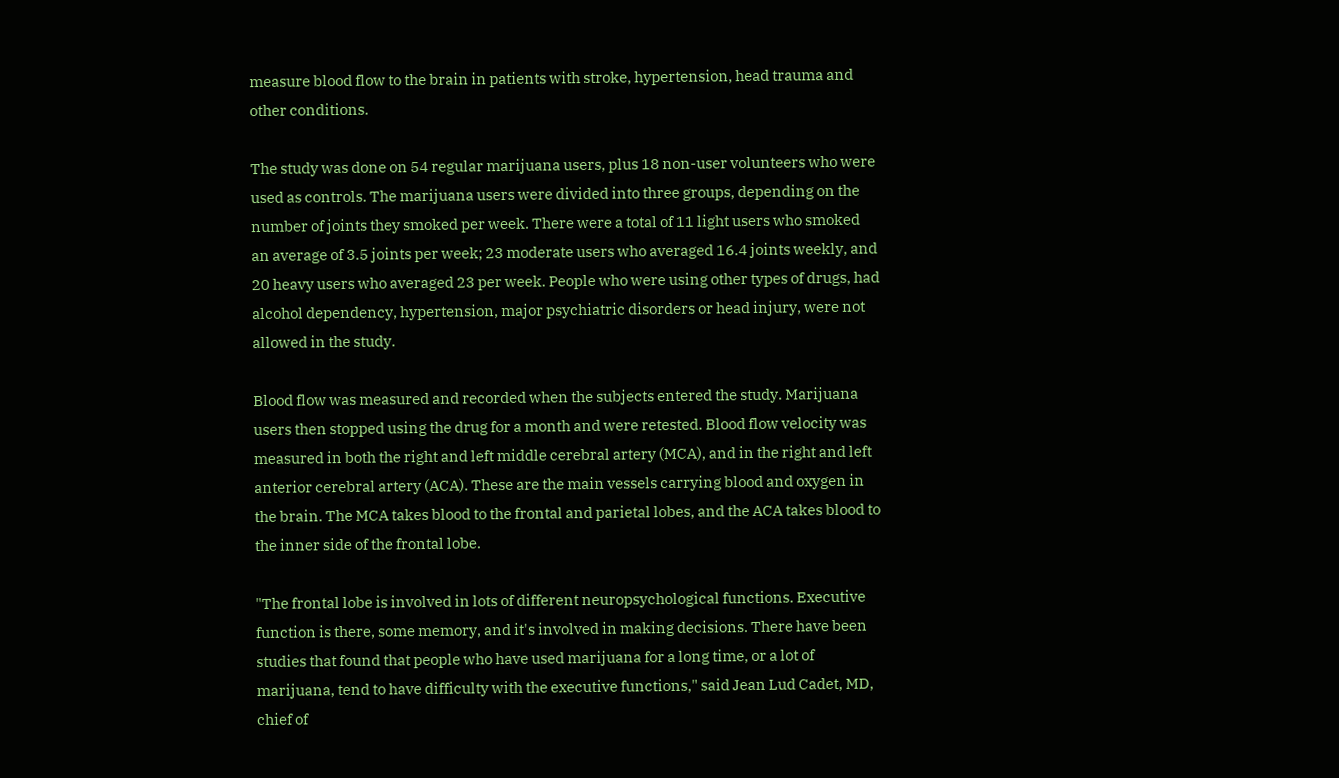measure blood flow to the brain in patients with stroke, hypertension, head trauma and other conditions.

The study was done on 54 regular marijuana users, plus 18 non-user volunteers who were used as controls. The marijuana users were divided into three groups, depending on the number of joints they smoked per week. There were a total of 11 light users who smoked an average of 3.5 joints per week; 23 moderate users who averaged 16.4 joints weekly, and 20 heavy users who averaged 23 per week. People who were using other types of drugs, had alcohol dependency, hypertension, major psychiatric disorders or head injury, were not allowed in the study.

Blood flow was measured and recorded when the subjects entered the study. Marijuana users then stopped using the drug for a month and were retested. Blood flow velocity was measured in both the right and left middle cerebral artery (MCA), and in the right and left anterior cerebral artery (ACA). These are the main vessels carrying blood and oxygen in the brain. The MCA takes blood to the frontal and parietal lobes, and the ACA takes blood to the inner side of the frontal lobe.

"The frontal lobe is involved in lots of different neuropsychological functions. Executive function is there, some memory, and it's involved in making decisions. There have been studies that found that people who have used marijuana for a long time, or a lot of marijuana, tend to have difficulty with the executive functions," said Jean Lud Cadet, MD, chief of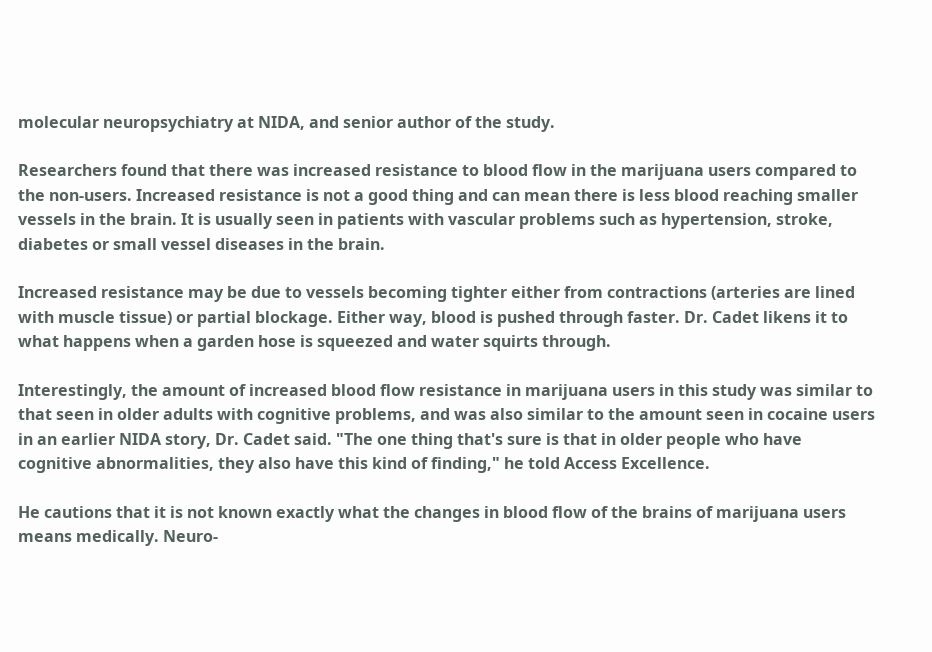molecular neuropsychiatry at NIDA, and senior author of the study.

Researchers found that there was increased resistance to blood flow in the marijuana users compared to the non-users. Increased resistance is not a good thing and can mean there is less blood reaching smaller vessels in the brain. It is usually seen in patients with vascular problems such as hypertension, stroke, diabetes or small vessel diseases in the brain.

Increased resistance may be due to vessels becoming tighter either from contractions (arteries are lined with muscle tissue) or partial blockage. Either way, blood is pushed through faster. Dr. Cadet likens it to what happens when a garden hose is squeezed and water squirts through.

Interestingly, the amount of increased blood flow resistance in marijuana users in this study was similar to that seen in older adults with cognitive problems, and was also similar to the amount seen in cocaine users in an earlier NIDA story, Dr. Cadet said. "The one thing that's sure is that in older people who have cognitive abnormalities, they also have this kind of finding," he told Access Excellence.

He cautions that it is not known exactly what the changes in blood flow of the brains of marijuana users means medically. Neuro-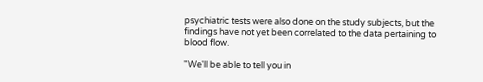psychiatric tests were also done on the study subjects, but the findings have not yet been correlated to the data pertaining to blood flow.

"We'll be able to tell you in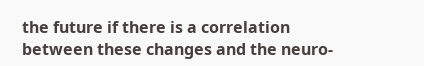the future if there is a correlation between these changes and the neuro-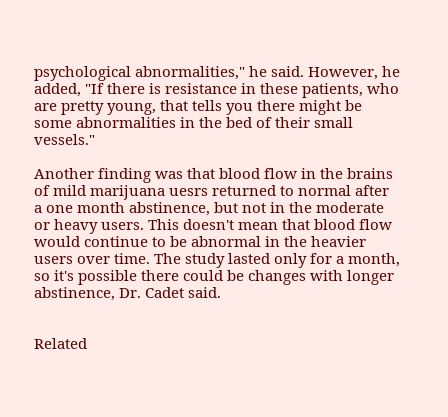psychological abnormalities," he said. However, he added, "If there is resistance in these patients, who are pretty young, that tells you there might be some abnormalities in the bed of their small vessels."

Another finding was that blood flow in the brains of mild marijuana uesrs returned to normal after a one month abstinence, but not in the moderate or heavy users. This doesn't mean that blood flow would continue to be abnormal in the heavier users over time. The study lasted only for a month, so it's possible there could be changes with longer abstinence, Dr. Cadet said.


Related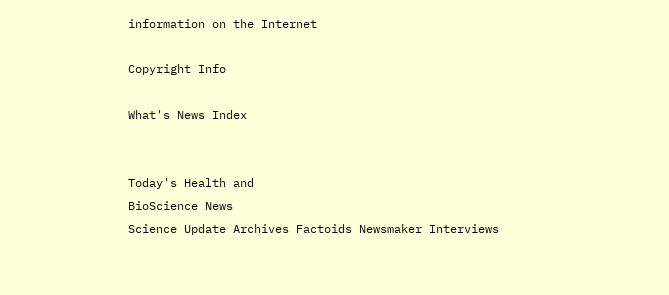information on the Internet

Copyright Info

What's News Index


Today's Health and
BioScience News
Science Update Archives Factoids Newsmaker Interviews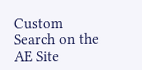Custom Search on the AE Site